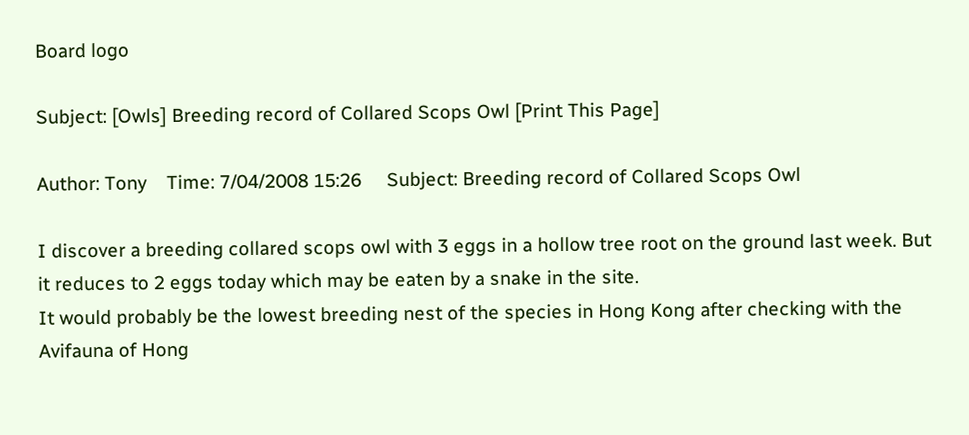Board logo

Subject: [Owls] Breeding record of Collared Scops Owl [Print This Page]

Author: Tony    Time: 7/04/2008 15:26     Subject: Breeding record of Collared Scops Owl

I discover a breeding collared scops owl with 3 eggs in a hollow tree root on the ground last week. But it reduces to 2 eggs today which may be eaten by a snake in the site.
It would probably be the lowest breeding nest of the species in Hong Kong after checking with the Avifauna of Hong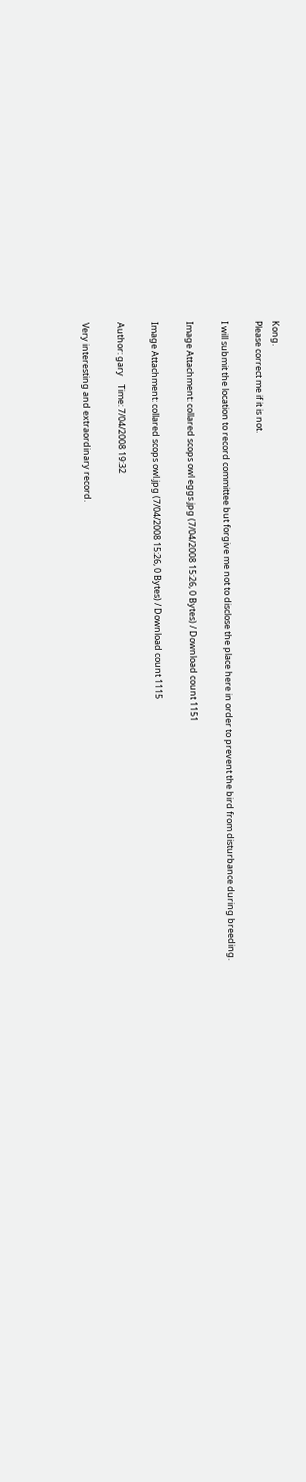Kong.
Please correct me if it is not.

I will submit the location to record committee but forgive me not to disclose the place here in order to prevent the bird from disturbance during breeding.

Image Attachment: collared scops owl eggs.jpg (7/04/2008 15:26, 0 Bytes) / Download count 1151

Image Attachment: collared scops owl.jpg (7/04/2008 15:26, 0 Bytes) / Download count 1115

Author: gary    Time: 7/04/2008 19:32

Very interesting and extraordinary record.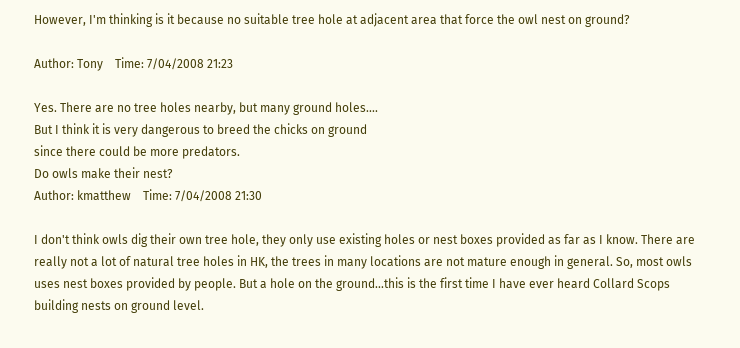However, I'm thinking is it because no suitable tree hole at adjacent area that force the owl nest on ground?

Author: Tony    Time: 7/04/2008 21:23

Yes. There are no tree holes nearby, but many ground holes....
But I think it is very dangerous to breed the chicks on ground
since there could be more predators.
Do owls make their nest?
Author: kmatthew    Time: 7/04/2008 21:30

I don't think owls dig their own tree hole, they only use existing holes or nest boxes provided as far as I know. There are really not a lot of natural tree holes in HK, the trees in many locations are not mature enough in general. So, most owls uses nest boxes provided by people. But a hole on the ground...this is the first time I have ever heard Collard Scops building nests on ground level.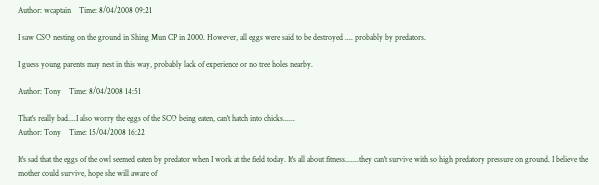Author: wcaptain    Time: 8/04/2008 09:21

I saw CSO nesting on the ground in Shing Mun CP in 2000. However, all eggs were said to be destroyed .... probably by predators.

I guess young parents may nest in this way, probably lack of experience or no tree holes nearby.

Author: Tony    Time: 8/04/2008 14:51

That's really bad....I also worry the eggs of the SCO being eaten, can't hatch into chicks......
Author: Tony    Time: 15/04/2008 16:22

It's sad that the eggs of the owl seemed eaten by predator when I work at the field today. It's all about fitness.......they can't survive with so high predatory pressure on ground. I believe the mother could survive, hope she will aware of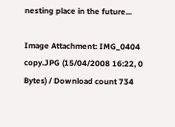nesting place in the future...

Image Attachment: IMG_0404 copy.JPG (15/04/2008 16:22, 0 Bytes) / Download count 734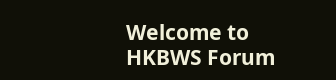Welcome to HKBWS Forum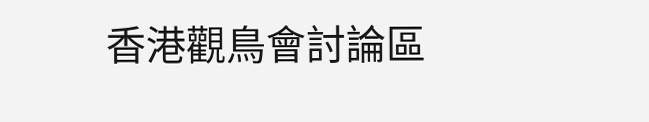香港觀鳥會討論區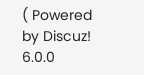( Powered by Discuz! 6.0.0